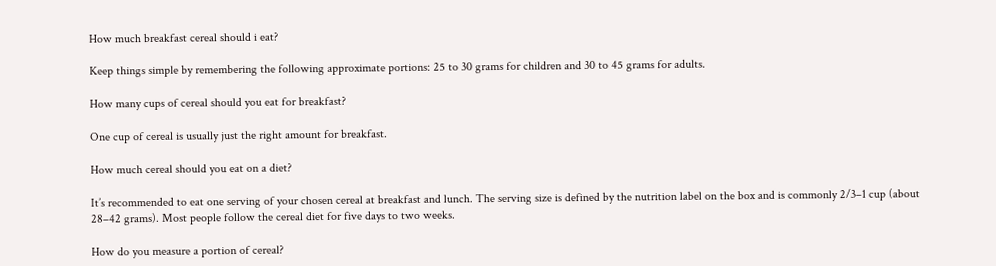How much breakfast cereal should i eat?

Keep things simple by remembering the following approximate portions: 25 to 30 grams for children and 30 to 45 grams for adults.

How many cups of cereal should you eat for breakfast?

One cup of cereal is usually just the right amount for breakfast.

How much cereal should you eat on a diet?

It’s recommended to eat one serving of your chosen cereal at breakfast and lunch. The serving size is defined by the nutrition label on the box and is commonly 2/3–1 cup (about 28–42 grams). Most people follow the cereal diet for five days to two weeks.

How do you measure a portion of cereal?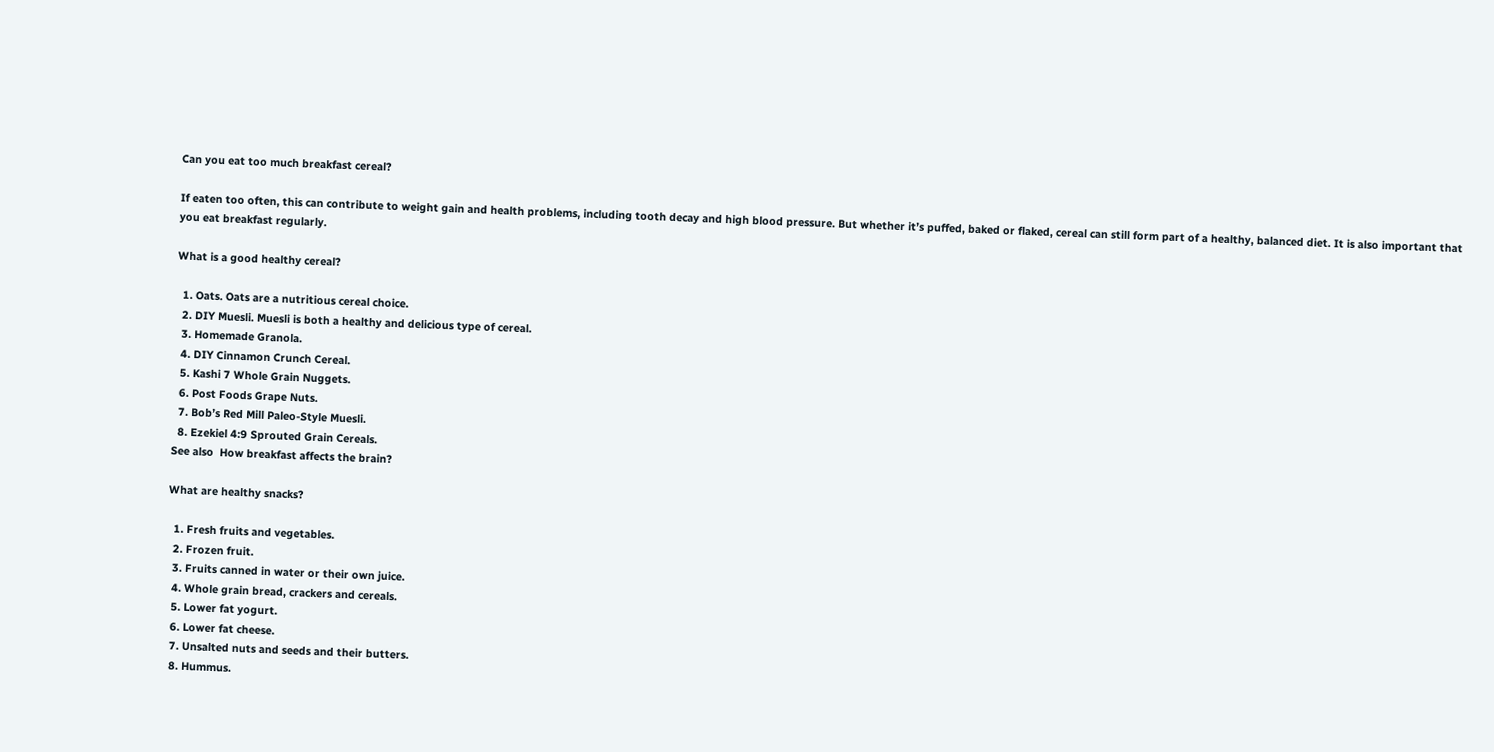Can you eat too much breakfast cereal?

If eaten too often, this can contribute to weight gain and health problems, including tooth decay and high blood pressure. But whether it’s puffed, baked or flaked, cereal can still form part of a healthy, balanced diet. It is also important that you eat breakfast regularly.

What is a good healthy cereal?

  1. Oats. Oats are a nutritious cereal choice.
  2. DIY Muesli. Muesli is both a healthy and delicious type of cereal.
  3. Homemade Granola.
  4. DIY Cinnamon Crunch Cereal.
  5. Kashi 7 Whole Grain Nuggets.
  6. Post Foods Grape Nuts.
  7. Bob’s Red Mill Paleo-Style Muesli.
  8. Ezekiel 4:9 Sprouted Grain Cereals.
See also  How breakfast affects the brain?

What are healthy snacks?

  1. Fresh fruits and vegetables.
  2. Frozen fruit.
  3. Fruits canned in water or their own juice.
  4. Whole grain bread, crackers and cereals.
  5. Lower fat yogurt.
  6. Lower fat cheese.
  7. Unsalted nuts and seeds and their butters.
  8. Hummus.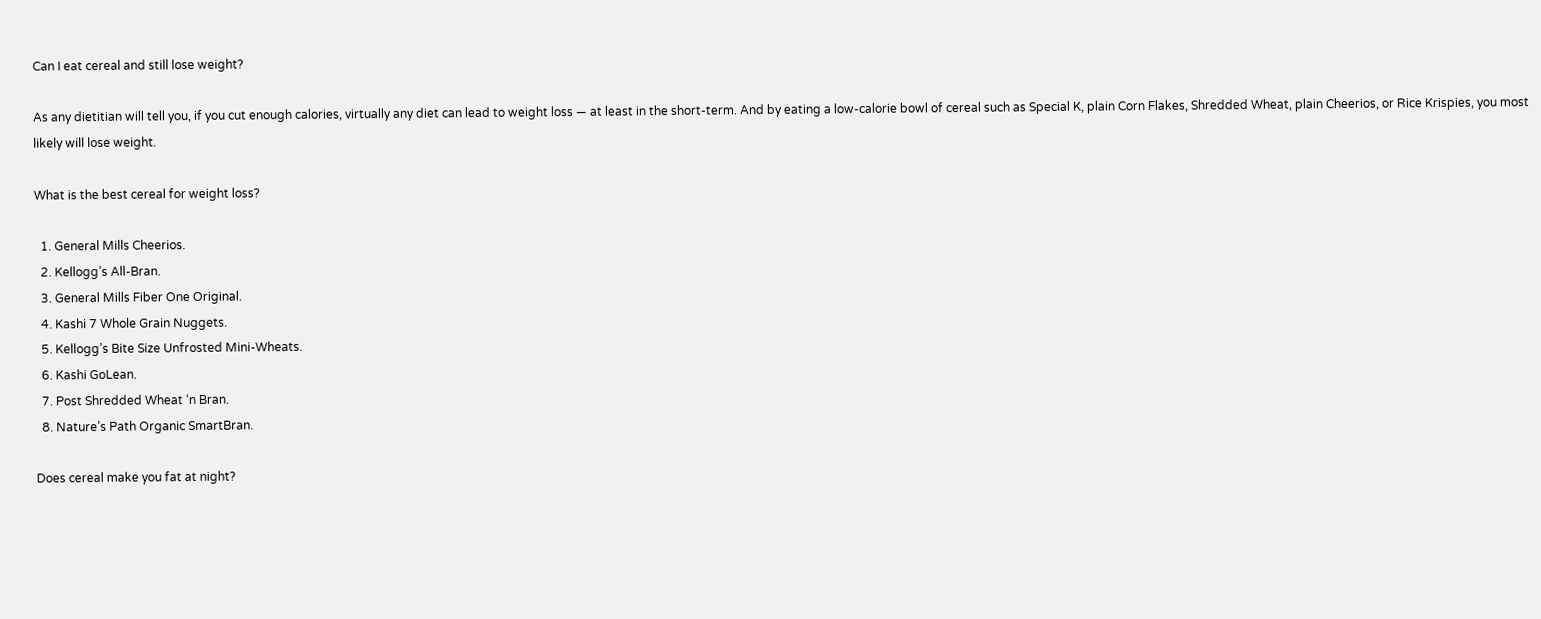Can I eat cereal and still lose weight?

As any dietitian will tell you, if you cut enough calories, virtually any diet can lead to weight loss — at least in the short-term. And by eating a low-calorie bowl of cereal such as Special K, plain Corn Flakes, Shredded Wheat, plain Cheerios, or Rice Krispies, you most likely will lose weight.

What is the best cereal for weight loss?

  1. General Mills Cheerios.
  2. Kellogg’s All-Bran.
  3. General Mills Fiber One Original.
  4. Kashi 7 Whole Grain Nuggets.
  5. Kellogg’s Bite Size Unfrosted Mini-Wheats.
  6. Kashi GoLean.
  7. Post Shredded Wheat ‘n Bran.
  8. Nature’s Path Organic SmartBran.

Does cereal make you fat at night?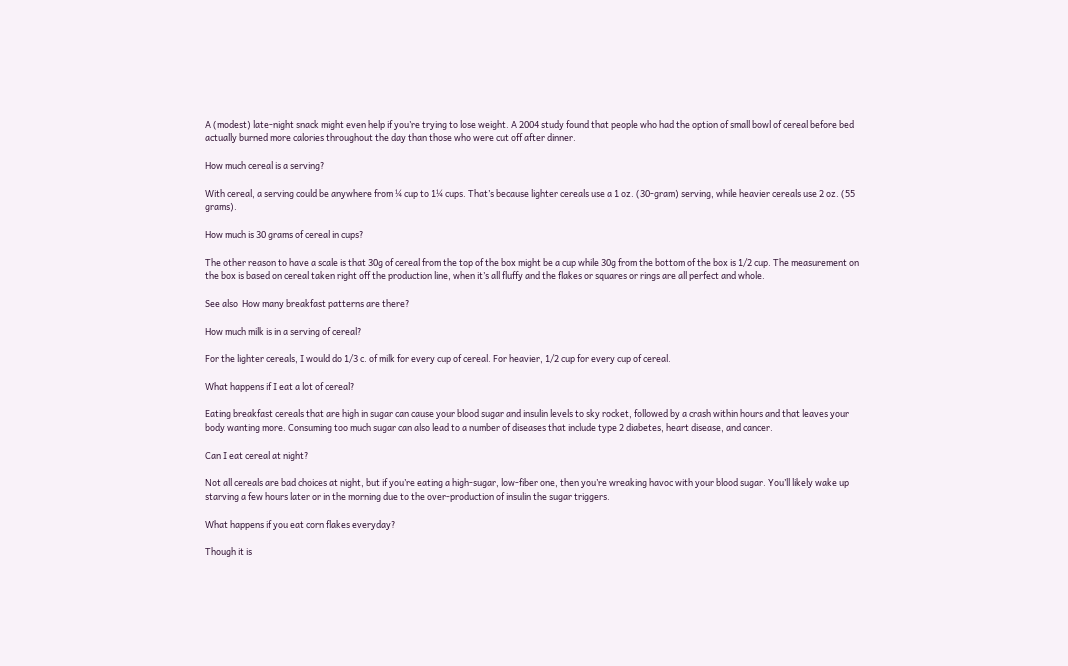A (modest) late-night snack might even help if you’re trying to lose weight. A 2004 study found that people who had the option of small bowl of cereal before bed actually burned more calories throughout the day than those who were cut off after dinner.

How much cereal is a serving?

With cereal, a serving could be anywhere from ¼ cup to 1¼ cups. That’s because lighter cereals use a 1 oz. (30-gram) serving, while heavier cereals use 2 oz. (55 grams).

How much is 30 grams of cereal in cups?

The other reason to have a scale is that 30g of cereal from the top of the box might be a cup while 30g from the bottom of the box is 1/2 cup. The measurement on the box is based on cereal taken right off the production line, when it’s all fluffy and the flakes or squares or rings are all perfect and whole.

See also  How many breakfast patterns are there?

How much milk is in a serving of cereal?

For the lighter cereals, I would do 1/3 c. of milk for every cup of cereal. For heavier, 1/2 cup for every cup of cereal.

What happens if I eat a lot of cereal?

Eating breakfast cereals that are high in sugar can cause your blood sugar and insulin levels to sky rocket, followed by a crash within hours and that leaves your body wanting more. Consuming too much sugar can also lead to a number of diseases that include type 2 diabetes, heart disease, and cancer.

Can I eat cereal at night?

Not all cereals are bad choices at night, but if you’re eating a high-sugar, low-fiber one, then you’re wreaking havoc with your blood sugar. You’ll likely wake up starving a few hours later or in the morning due to the over-production of insulin the sugar triggers.

What happens if you eat corn flakes everyday?

Though it is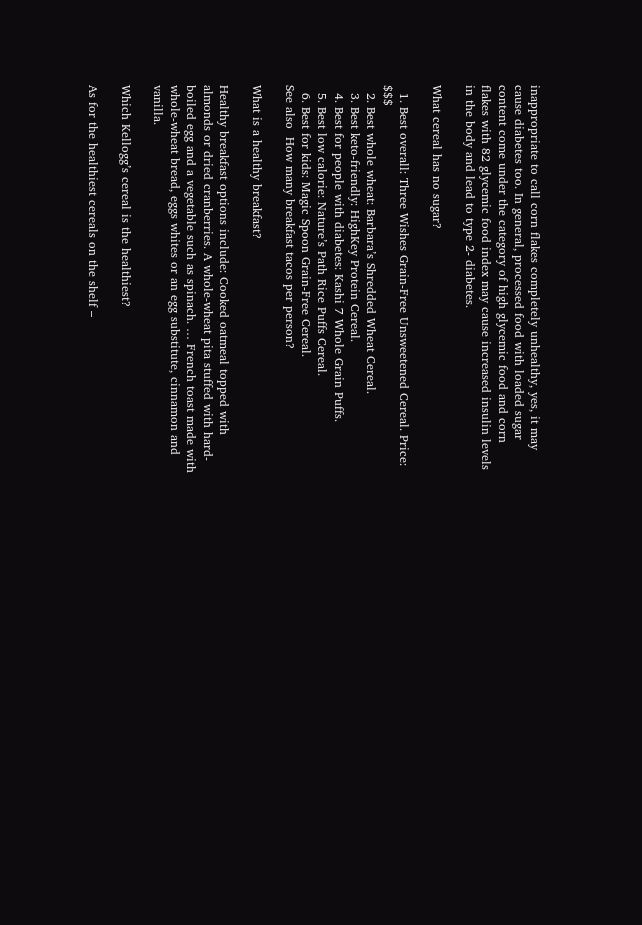inappropriate to call corn flakes completely unhealthy, yes, it may cause diabetes too. In general, processed food with loaded sugar content come under the category of high glycemic food and corn flakes with 82 glycemic food index may cause increased insulin levels in the body and lead to type 2- diabetes.

What cereal has no sugar?

  1. Best overall: Three Wishes Grain-Free Unsweetened Cereal. Price: $$$
  2. Best whole wheat: Barbara’s Shredded Wheat Cereal.
  3. Best keto-friendly: HighKey Protein Cereal.
  4. Best for people with diabetes: Kashi 7 Whole Grain Puffs.
  5. Best low calorie: Nature’s Path Rice Puffs Cereal.
  6. Best for kids: Magic Spoon Grain-Free Cereal.
See also  How many breakfast tacos per person?

What is a healthy breakfast?

Healthy breakfast options include: Cooked oatmeal topped with almonds or dried cranberries. A whole-wheat pita stuffed with hard-boiled egg and a vegetable such as spinach. … French toast made with whole-wheat bread, eggs whites or an egg substitute, cinnamon and vanilla.

Which Kellogg’s cereal is the healthiest?

As for the healthiest cereals on the shelf –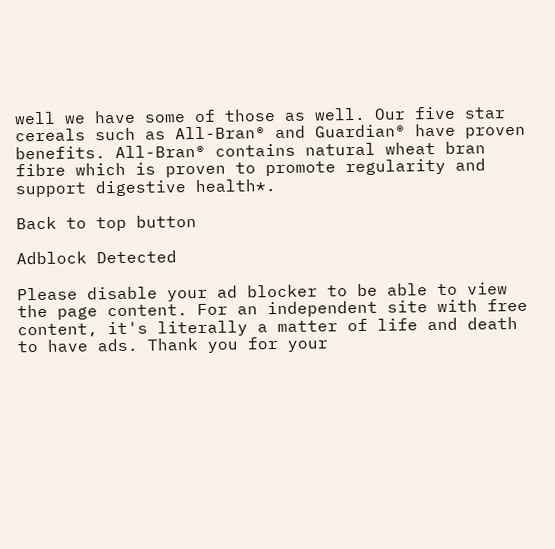well we have some of those as well. Our five star cereals such as All-Bran® and Guardian® have proven benefits. All-Bran® contains natural wheat bran fibre which is proven to promote regularity and support digestive health*.

Back to top button

Adblock Detected

Please disable your ad blocker to be able to view the page content. For an independent site with free content, it's literally a matter of life and death to have ads. Thank you for your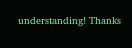understanding! Thanks